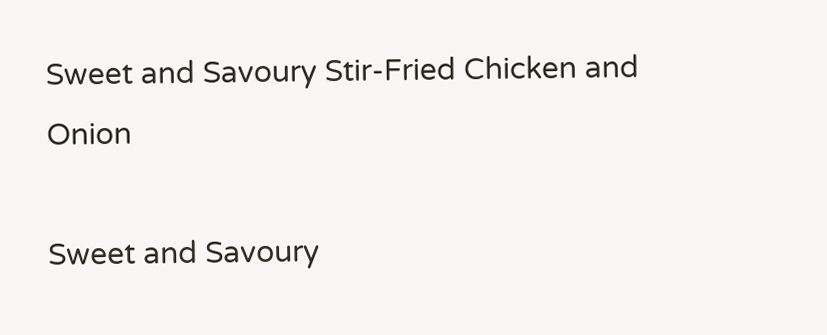Sweet and Savoury Stir-Fried Chicken and Onion

Sweet and Savoury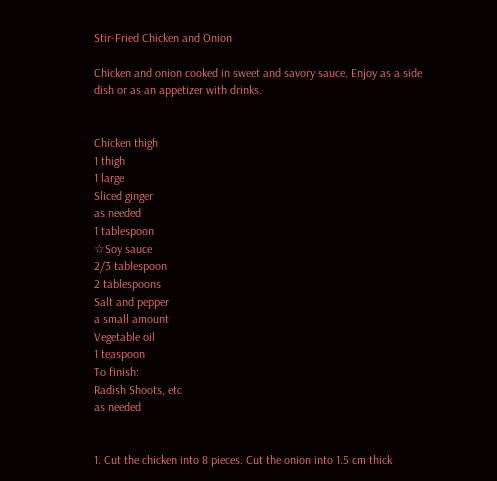Stir-Fried Chicken and Onion

Chicken and onion cooked in sweet and savory sauce. Enjoy as a side dish or as an appetizer with drinks.


Chicken thigh
1 thigh
1 large
Sliced ginger
as needed
1 tablespoon
☆Soy sauce
2/3 tablespoon
2 tablespoons
Salt and pepper
a small amount
Vegetable oil
1 teaspoon
To finish:
Radish Shoots, etc
as needed


1. Cut the chicken into 8 pieces. Cut the onion into 1.5 cm thick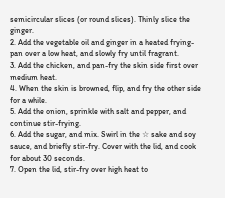semicircular slices (or round slices). Thinly slice the ginger.
2. Add the vegetable oil and ginger in a heated frying-pan over a low heat, and slowly fry until fragrant.
3. Add the chicken, and pan-fry the skin side first over medium heat.
4. When the skin is browned, flip, and fry the other side for a while.
5. Add the onion, sprinkle with salt and pepper, and continue stir-frying.
6. Add the sugar, and mix. Swirl in the ☆ sake and soy sauce, and briefly stir-fry. Cover with the lid, and cook for about 30 seconds.
7. Open the lid, stir-fry over high heat to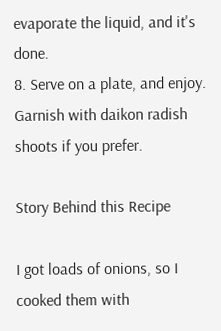evaporate the liquid, and it's done.
8. Serve on a plate, and enjoy. Garnish with daikon radish shoots if you prefer.

Story Behind this Recipe

I got loads of onions, so I cooked them with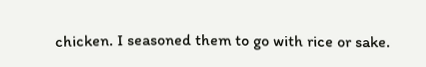chicken. I seasoned them to go with rice or sake.